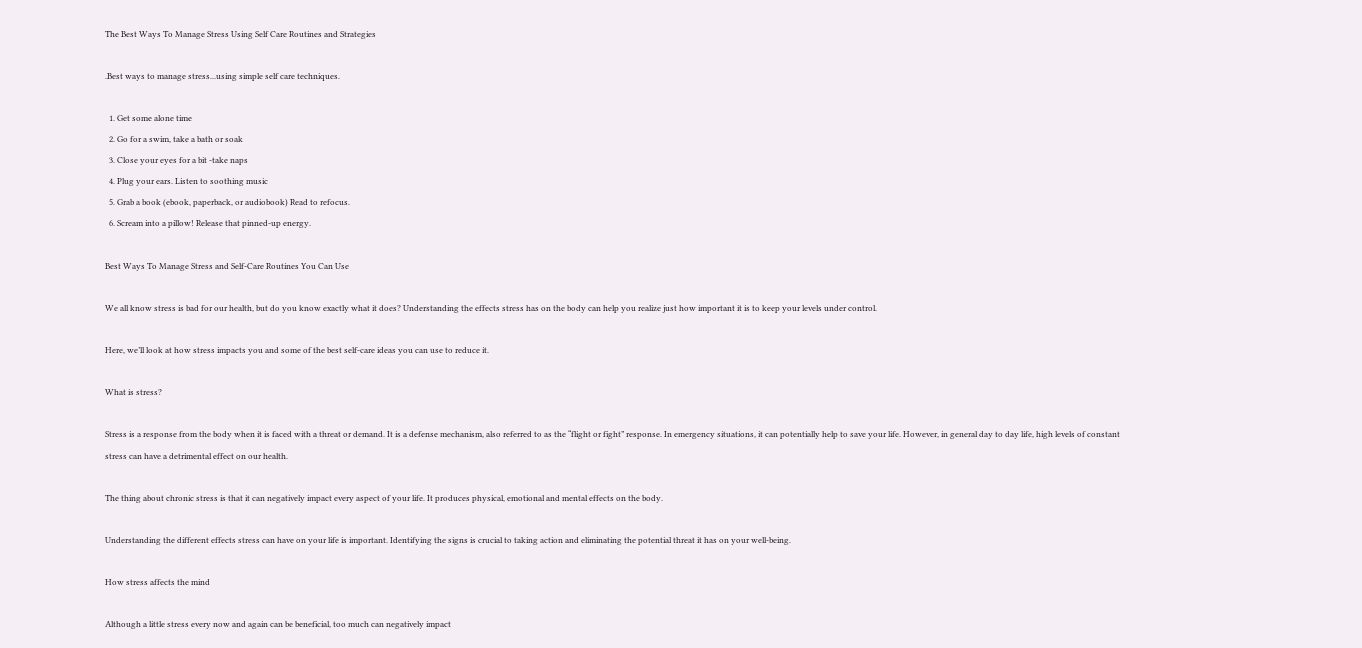The Best Ways To Manage Stress Using Self Care Routines and Strategies

.Best ways to manage stress...using simple self care techniques.

  1. Get some alone time
  2. Go for a swim, take a bath or soak
  3. Close your eyes for a bit -take naps
  4. Plug your ears. Listen to soothing music
  5. Grab a book (ebook, paperback, or audiobook) Read to refocus.
  6. Scream into a pillow! Release that pinned-up energy.

Best Ways To Manage Stress and Self-Care Routines You Can Use

We all know stress is bad for our health, but do you know exactly what it does? Understanding the effects stress has on the body can help you realize just how important it is to keep your levels under control.

Here, we’ll look at how stress impacts you and some of the best self-care ideas you can use to reduce it.

What is stress?

Stress is a response from the body when it is faced with a threat or demand. It is a defense mechanism, also referred to as the “flight or fight” response. In emergency situations, it can potentially help to save your life. However, in general day to day life, high levels of constant stress can have a detrimental effect on our health.

The thing about chronic stress is that it can negatively impact every aspect of your life. It produces physical, emotional and mental effects on the body.

Understanding the different effects stress can have on your life is important. Identifying the signs is crucial to taking action and eliminating the potential threat it has on your well-being.

How stress affects the mind

Although a little stress every now and again can be beneficial, too much can negatively impact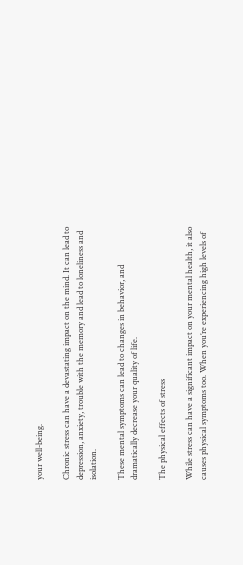your well-being.

Chronic stress can have a devastating impact on the mind. It can lead to depression, anxiety, trouble with the memory and lead to loneliness and isolation.

These mental symptoms can lead to changes in behavior, and dramatically decrease your quality of life.

The physical effects of stress

While stress can have a significant impact on your mental health, it also causes physical symptoms too. When you’re experiencing high levels of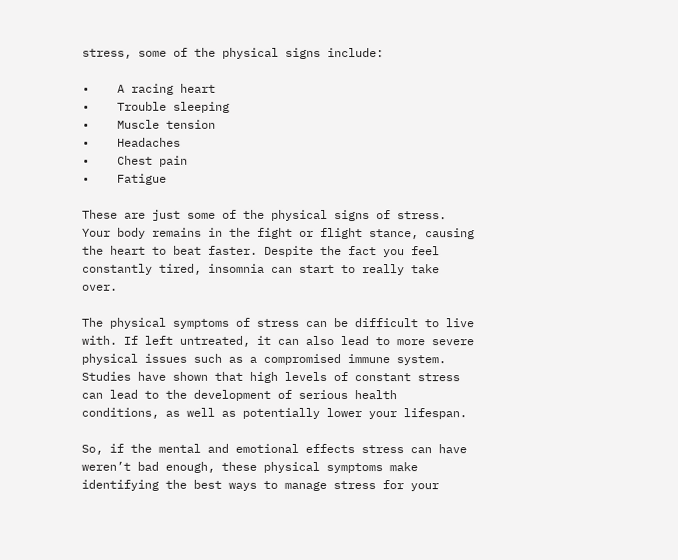stress, some of the physical signs include:

•    A racing heart
•    Trouble sleeping
•    Muscle tension
•    Headaches
•    Chest pain
•    Fatigue

These are just some of the physical signs of stress. Your body remains in the fight or flight stance, causing the heart to beat faster. Despite the fact you feel constantly tired, insomnia can start to really take over.

The physical symptoms of stress can be difficult to live with. If left untreated, it can also lead to more severe physical issues such as a compromised immune system. Studies have shown that high levels of constant stress can lead to the development of serious health conditions, as well as potentially lower your lifespan.

So, if the mental and emotional effects stress can have weren’t bad enough, these physical symptoms make identifying the best ways to manage stress for your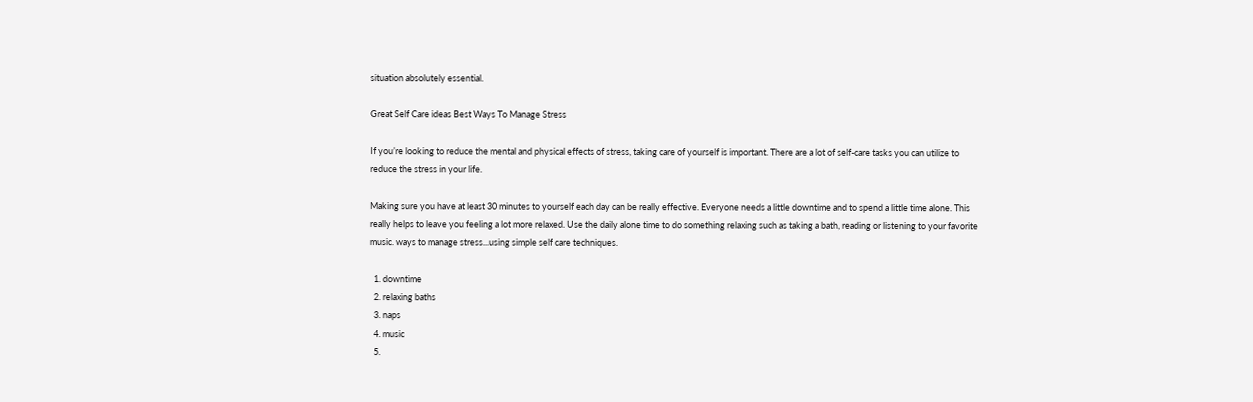situation absolutely essential.

Great Self Care ideas Best Ways To Manage Stress

If you’re looking to reduce the mental and physical effects of stress, taking care of yourself is important. There are a lot of self-care tasks you can utilize to reduce the stress in your life.

Making sure you have at least 30 minutes to yourself each day can be really effective. Everyone needs a little downtime and to spend a little time alone. This really helps to leave you feeling a lot more relaxed. Use the daily alone time to do something relaxing such as taking a bath, reading or listening to your favorite music. ways to manage stress...using simple self care techniques.

  1. downtime
  2. relaxing baths
  3. naps
  4. music
  5.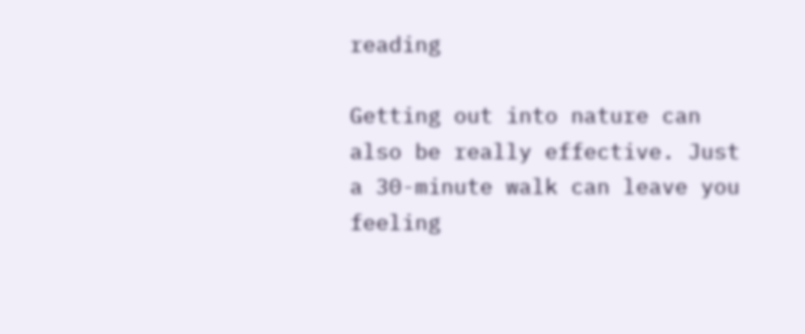reading

Getting out into nature can also be really effective. Just a 30-minute walk can leave you feeling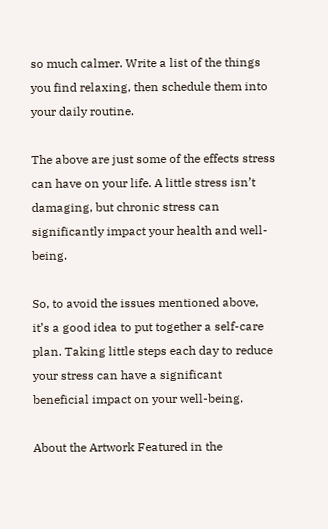so much calmer. Write a list of the things you find relaxing, then schedule them into your daily routine.

The above are just some of the effects stress can have on your life. A little stress isn’t damaging, but chronic stress can significantly impact your health and well-being.

So, to avoid the issues mentioned above, it’s a good idea to put together a self-care plan. Taking little steps each day to reduce your stress can have a significant beneficial impact on your well-being.

About the Artwork Featured in the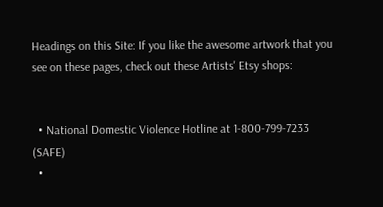Headings on this Site: If you like the awesome artwork that you see on these pages, check out these Artists' Etsy shops:


  • National Domestic Violence Hotline at 1-800-799-7233 (SAFE)
  •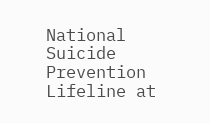National Suicide Prevention Lifeline at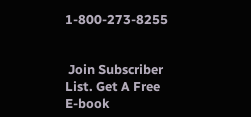1-800-273-8255


 Join Subscriber List. Get A Free E-book